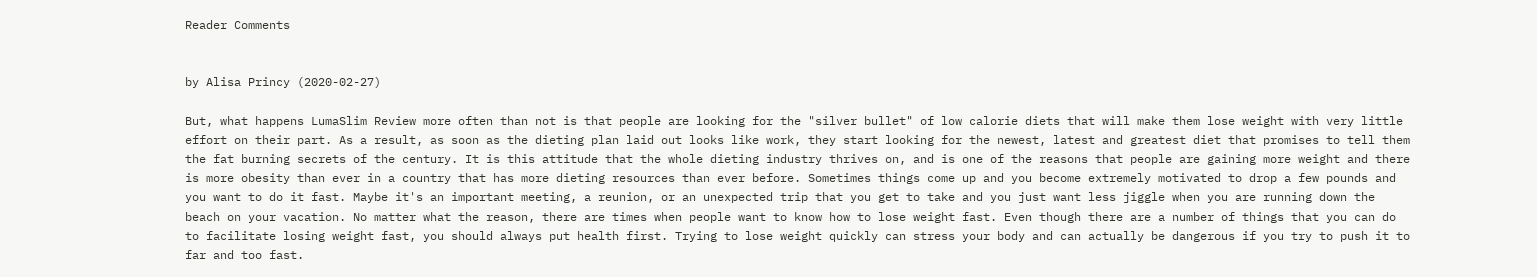Reader Comments


by Alisa Princy (2020-02-27)

But, what happens LumaSlim Review more often than not is that people are looking for the "silver bullet" of low calorie diets that will make them lose weight with very little effort on their part. As a result, as soon as the dieting plan laid out looks like work, they start looking for the newest, latest and greatest diet that promises to tell them the fat burning secrets of the century. It is this attitude that the whole dieting industry thrives on, and is one of the reasons that people are gaining more weight and there is more obesity than ever in a country that has more dieting resources than ever before. Sometimes things come up and you become extremely motivated to drop a few pounds and you want to do it fast. Maybe it's an important meeting, a reunion, or an unexpected trip that you get to take and you just want less jiggle when you are running down the beach on your vacation. No matter what the reason, there are times when people want to know how to lose weight fast. Even though there are a number of things that you can do to facilitate losing weight fast, you should always put health first. Trying to lose weight quickly can stress your body and can actually be dangerous if you try to push it to far and too fast.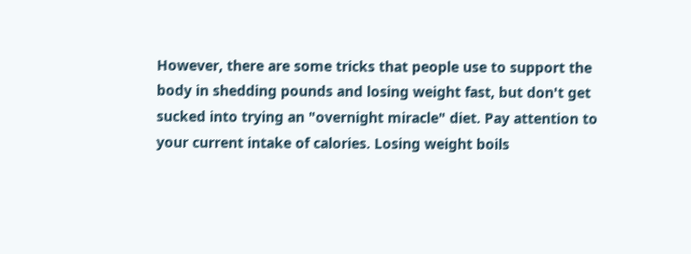However, there are some tricks that people use to support the body in shedding pounds and losing weight fast, but don't get sucked into trying an "overnight miracle" diet. Pay attention to your current intake of calories. Losing weight boils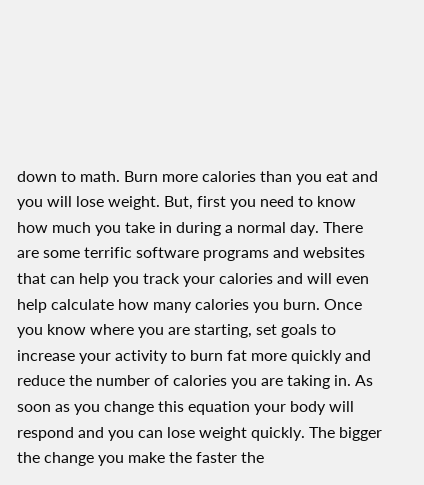down to math. Burn more calories than you eat and you will lose weight. But, first you need to know how much you take in during a normal day. There are some terrific software programs and websites that can help you track your calories and will even help calculate how many calories you burn. Once you know where you are starting, set goals to increase your activity to burn fat more quickly and reduce the number of calories you are taking in. As soon as you change this equation your body will respond and you can lose weight quickly. The bigger the change you make the faster the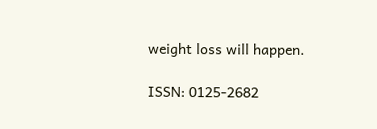weight loss will happen.

ISSN: 0125-2682